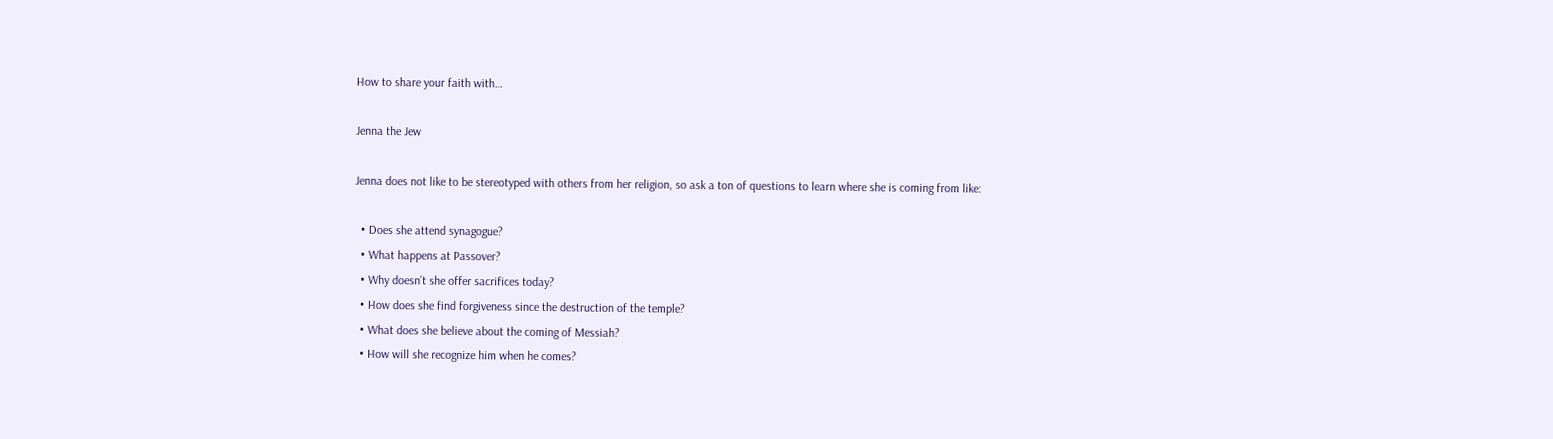How to share your faith with…

Jenna the Jew

Jenna does not like to be stereotyped with others from her religion, so ask a ton of questions to learn where she is coming from like:

  • Does she attend synagogue?
  • What happens at Passover?
  • Why doesn’t she offer sacrifices today?
  • How does she find forgiveness since the destruction of the temple?
  • What does she believe about the coming of Messiah?
  • How will she recognize him when he comes?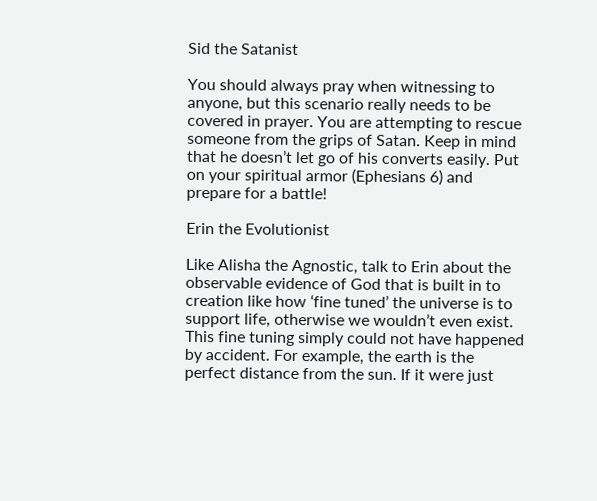Sid the Satanist

You should always pray when witnessing to anyone, but this scenario really needs to be covered in prayer. You are attempting to rescue someone from the grips of Satan. Keep in mind that he doesn’t let go of his converts easily. Put on your spiritual armor (Ephesians 6) and prepare for a battle!

Erin the Evolutionist

Like Alisha the Agnostic, talk to Erin about the observable evidence of God that is built in to creation like how ‘fine tuned’ the universe is to support life, otherwise we wouldn’t even exist. This fine tuning simply could not have happened by accident. For example, the earth is the perfect distance from the sun. If it were just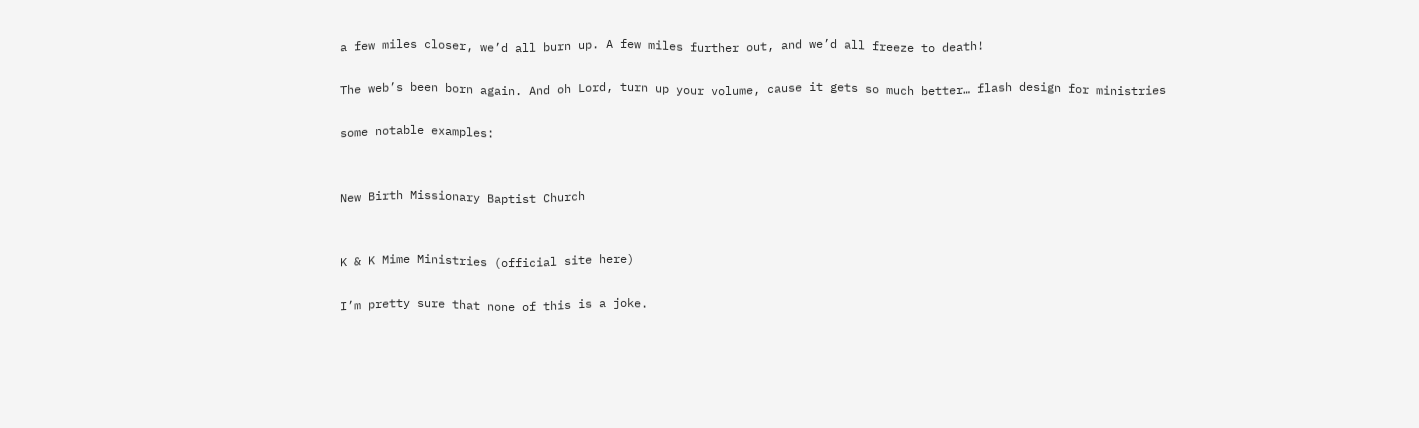a few miles closer, we’d all burn up. A few miles further out, and we’d all freeze to death!

The web’s been born again. And oh Lord, turn up your volume, cause it gets so much better… flash design for ministries

some notable examples:


New Birth Missionary Baptist Church


K & K Mime Ministries (official site here)

I’m pretty sure that none of this is a joke.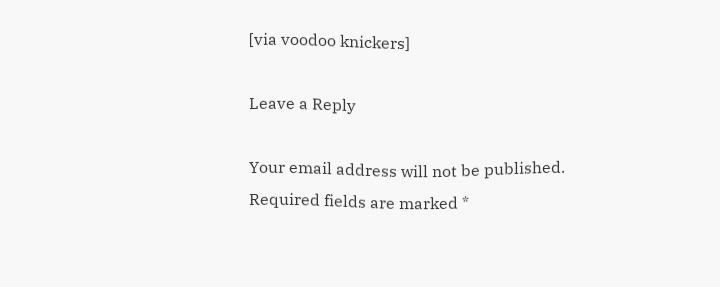[via voodoo knickers]

Leave a Reply

Your email address will not be published. Required fields are marked *